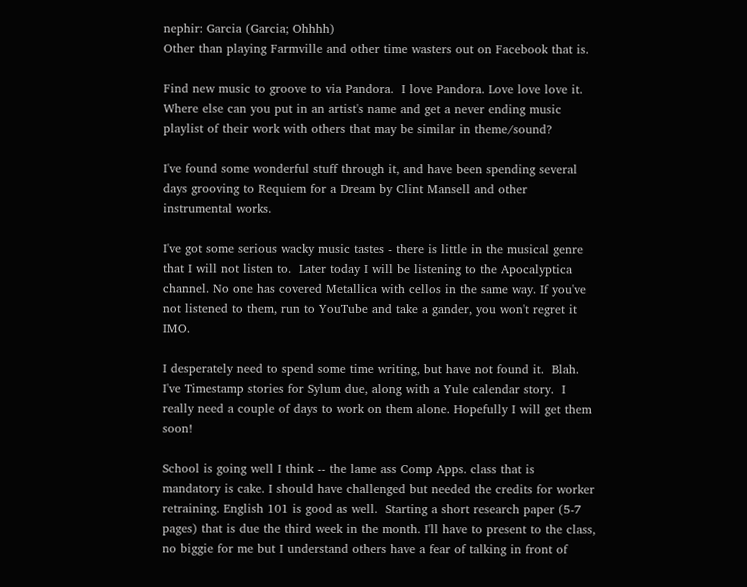nephir: Garcia (Garcia; Ohhhh)
Other than playing Farmville and other time wasters out on Facebook that is.

Find new music to groove to via Pandora.  I love Pandora. Love love love it. Where else can you put in an artist's name and get a never ending music playlist of their work with others that may be similar in theme/sound?

I've found some wonderful stuff through it, and have been spending several days grooving to Requiem for a Dream by Clint Mansell and other instrumental works.

I've got some serious wacky music tastes - there is little in the musical genre that I will not listen to.  Later today I will be listening to the Apocalyptica channel. No one has covered Metallica with cellos in the same way. If you've not listened to them, run to YouTube and take a gander, you won't regret it IMO.

I desperately need to spend some time writing, but have not found it.  Blah.  I've Timestamp stories for Sylum due, along with a Yule calendar story.  I really need a couple of days to work on them alone. Hopefully I will get them soon!

School is going well I think -- the lame ass Comp Apps. class that is mandatory is cake. I should have challenged but needed the credits for worker retraining. English 101 is good as well.  Starting a short research paper (5-7 pages) that is due the third week in the month. I'll have to present to the class, no biggie for me but I understand others have a fear of talking in front of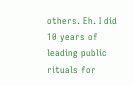others. Eh. I did 10 years of leading public rituals for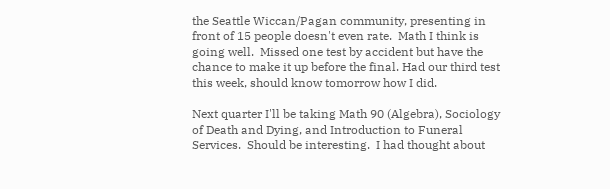the Seattle Wiccan/Pagan community, presenting in front of 15 people doesn't even rate.  Math I think is going well.  Missed one test by accident but have the chance to make it up before the final. Had our third test this week, should know tomorrow how I did.

Next quarter I'll be taking Math 90 (Algebra), Sociology of Death and Dying, and Introduction to Funeral Services.  Should be interesting.  I had thought about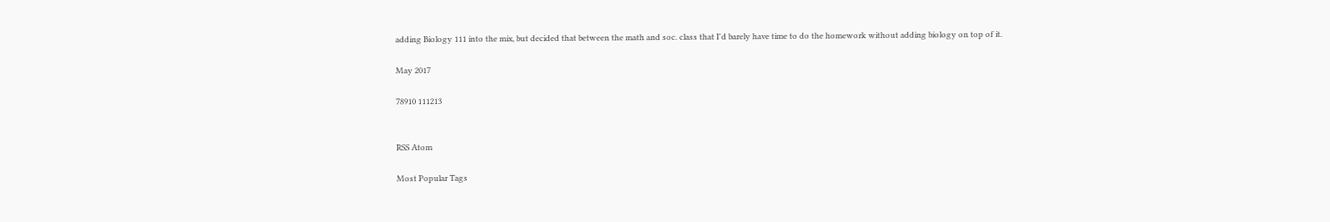adding Biology 111 into the mix, but decided that between the math and soc. class that I'd barely have time to do the homework without adding biology on top of it.

May 2017

78910 111213


RSS Atom

Most Popular Tags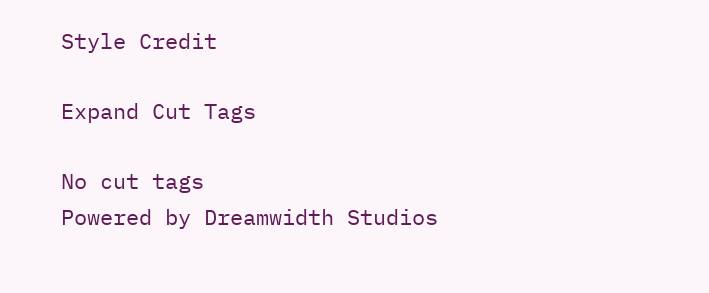Style Credit

Expand Cut Tags

No cut tags
Powered by Dreamwidth Studios